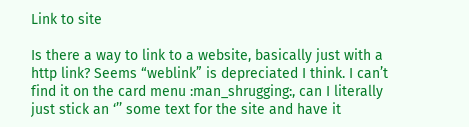Link to site

Is there a way to link to a website, basically just with a http link? Seems “weblink” is depreciated I think. I can’t find it on the card menu :man_shrugging:, can I literally just stick an ‘’’ some text for the site and have it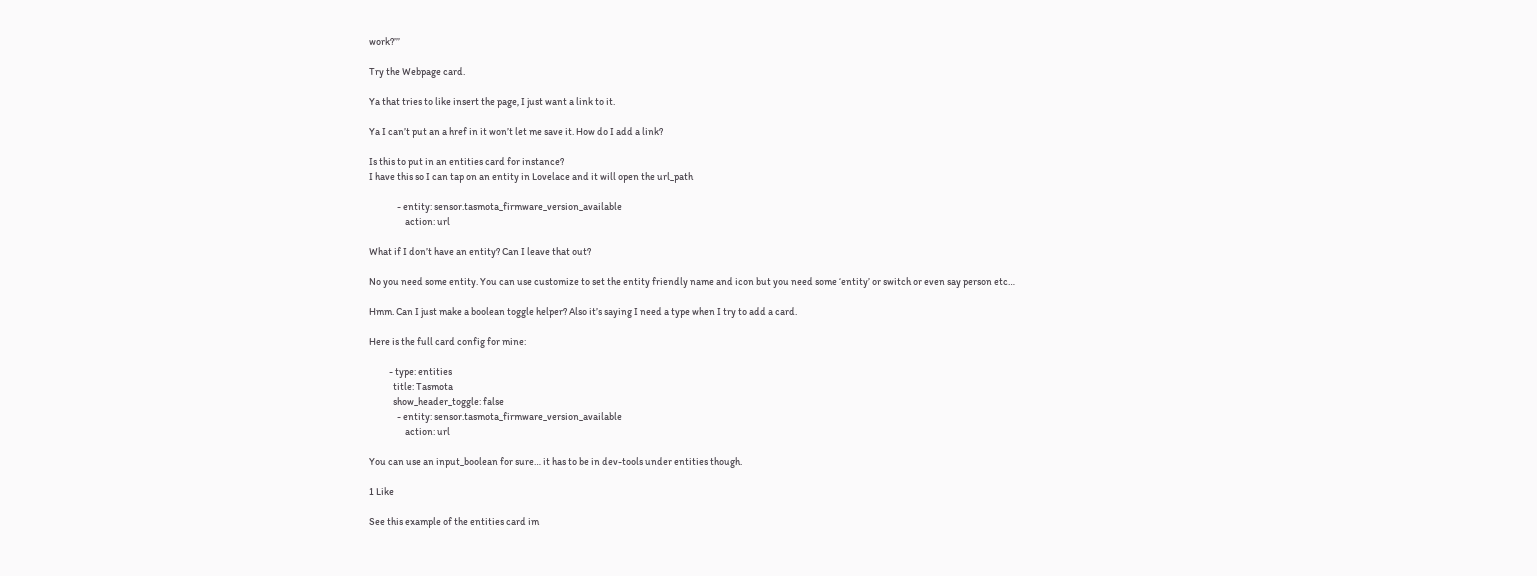work?’’’

Try the Webpage card.

Ya that tries to like insert the page, I just want a link to it.

Ya I can’t put an a href in it won’t let me save it. How do I add a link?

Is this to put in an entities card for instance?
I have this so I can tap on an entity in Lovelace and it will open the url_path

              - entity: sensor.tasmota_firmware_version_available
                  action: url

What if I don’t have an entity? Can I leave that out?

No you need some entity. You can use customize to set the entity friendly name and icon but you need some ‘entity’ or switch or even say person etc…

Hmm. Can I just make a boolean toggle helper? Also it’s saying I need a type when I try to add a card.

Here is the full card config for mine:

          - type: entities
            title: Tasmota
            show_header_toggle: false
              - entity: sensor.tasmota_firmware_version_available
                  action: url

You can use an input_boolean for sure… it has to be in dev-tools under entities though.

1 Like

See this example of the entities card im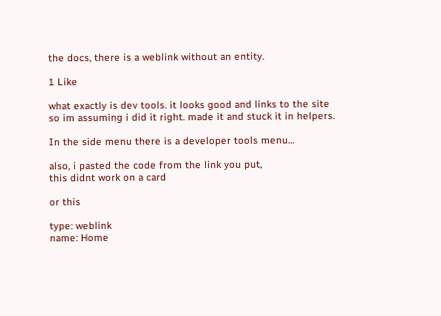the docs, there is a weblink without an entity.

1 Like

what exactly is dev tools. it looks good and links to the site so im assuming i did it right. made it and stuck it in helpers.

In the side menu there is a developer tools menu…

also, i pasted the code from the link you put,
this didnt work on a card

or this

type: weblink
name: Home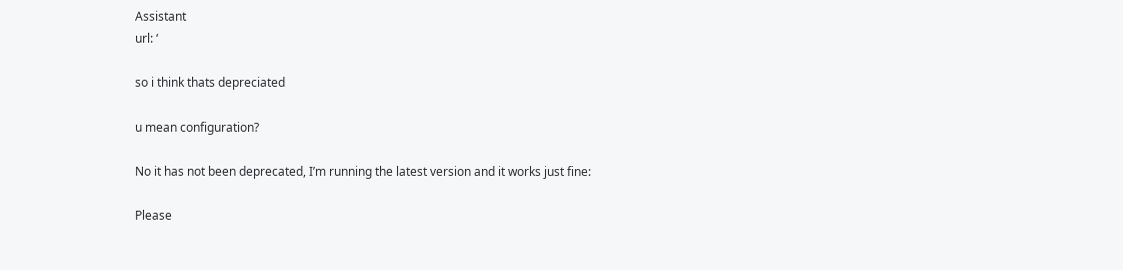Assistant
url: ‘

so i think thats depreciated

u mean configuration?

No it has not been deprecated, I’m running the latest version and it works just fine:

Please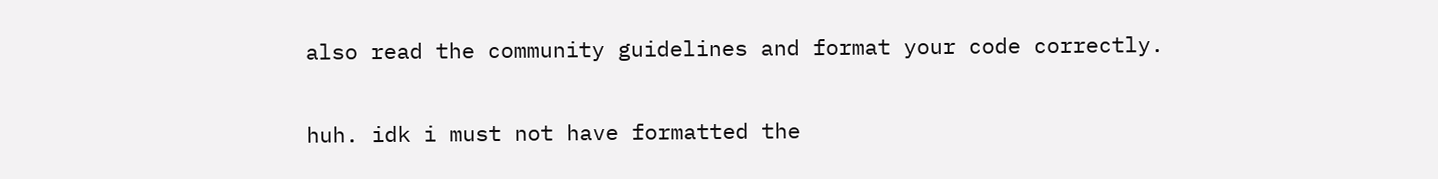also read the community guidelines and format your code correctly.

huh. idk i must not have formatted the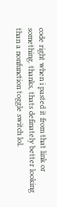code right when i pasted it from that link or something. thanks, thats definately better looking than a nonfunction toggle switch lol.